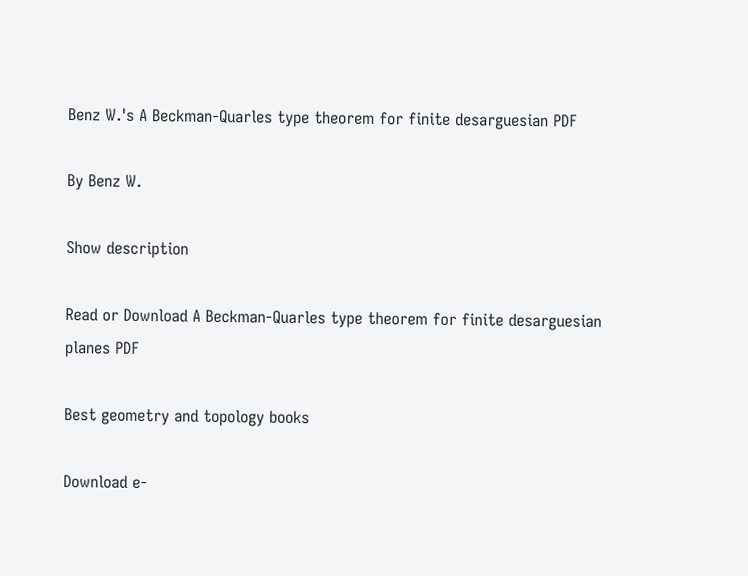Benz W.'s A Beckman-Quarles type theorem for finite desarguesian PDF

By Benz W.

Show description

Read or Download A Beckman-Quarles type theorem for finite desarguesian planes PDF

Best geometry and topology books

Download e-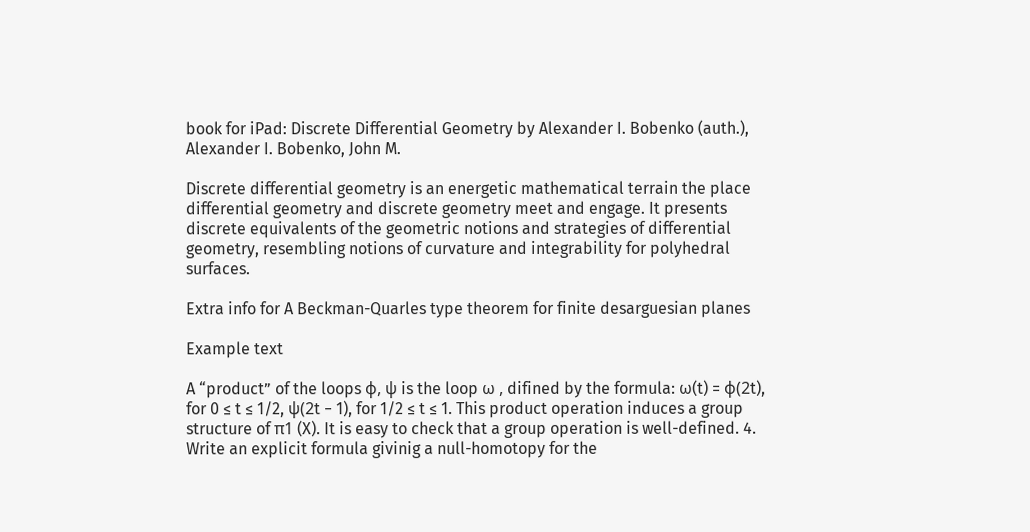book for iPad: Discrete Differential Geometry by Alexander I. Bobenko (auth.), Alexander I. Bobenko, John M.

Discrete differential geometry is an energetic mathematical terrain the place differential geometry and discrete geometry meet and engage. It presents discrete equivalents of the geometric notions and strategies of differential geometry, resembling notions of curvature and integrability for polyhedral surfaces.

Extra info for A Beckman-Quarles type theorem for finite desarguesian planes

Example text

A “product” of the loops ϕ, ψ is the loop ω , difined by the formula: ω(t) = ϕ(2t), for 0 ≤ t ≤ 1/2, ψ(2t − 1), for 1/2 ≤ t ≤ 1. This product operation induces a group structure of π1 (X). It is easy to check that a group operation is well-defined. 4. Write an explicit formula givinig a null-homotopy for the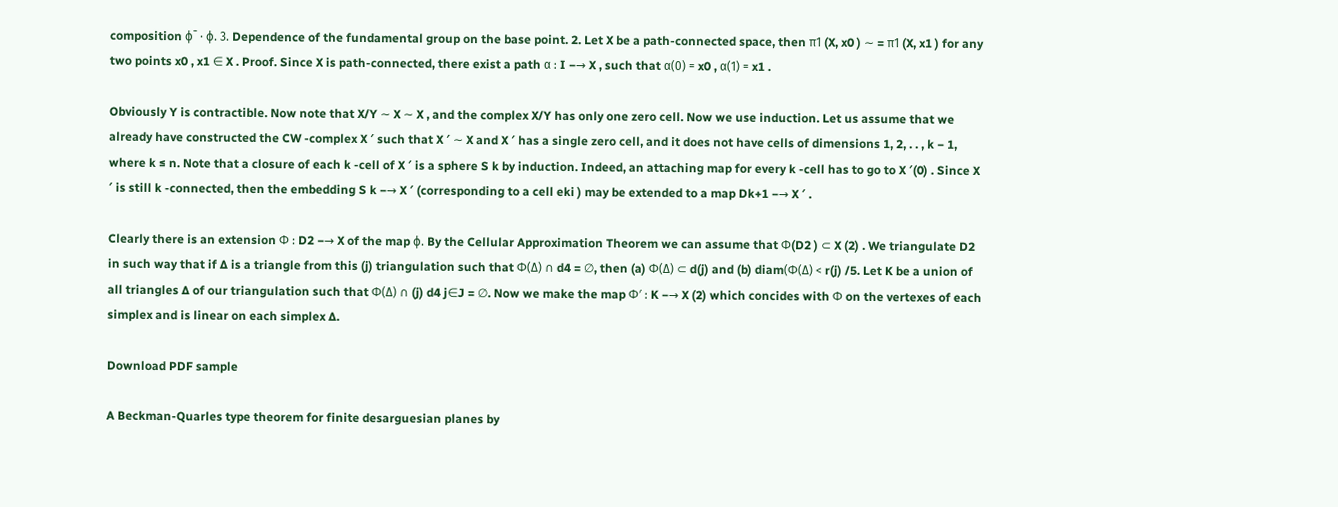composition ϕ¯ · ϕ. 3. Dependence of the fundamental group on the base point. 2. Let X be a path-connected space, then π1 (X, x0 ) ∼ = π1 (X, x1 ) for any two points x0 , x1 ∈ X . Proof. Since X is path-connected, there exist a path α : I −→ X , such that α(0) = x0 , α(1) = x1 .

Obviously Y is contractible. Now note that X/Y ∼ X ∼ X , and the complex X/Y has only one zero cell. Now we use induction. Let us assume that we already have constructed the CW -complex X ′ such that X ′ ∼ X and X ′ has a single zero cell, and it does not have cells of dimensions 1, 2, . . , k − 1, where k ≤ n. Note that a closure of each k -cell of X ′ is a sphere S k by induction. Indeed, an attaching map for every k -cell has to go to X ′(0) . Since X ′ is still k -connected, then the embedding S k −→ X ′ (corresponding to a cell eki ) may be extended to a map Dk+1 −→ X ′ .

Clearly there is an extension Φ : D2 −→ X of the map ϕ. By the Cellular Approximation Theorem we can assume that Φ(D2 ) ⊂ X (2) . We triangulate D2 in such way that if ∆ is a triangle from this (j) triangulation such that Φ(∆) ∩ d4 = ∅, then (a) Φ(∆) ⊂ d(j) and (b) diam(Φ(∆) < r(j) /5. Let K be a union of all triangles ∆ of our triangulation such that Φ(∆) ∩ (j) d4 j∈J = ∅. Now we make the map Φ′ : K −→ X (2) which concides with Φ on the vertexes of each simplex and is linear on each simplex ∆.

Download PDF sample

A Beckman-Quarles type theorem for finite desarguesian planes by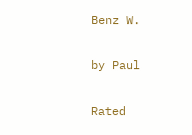Benz W.

by Paul

Rated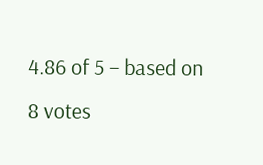4.86 of 5 – based on 8 votes